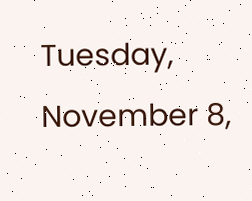Tuesday, November 8,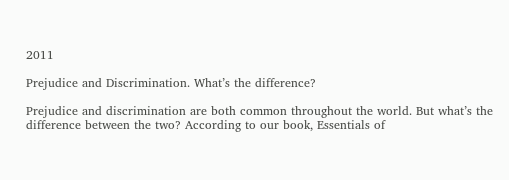2011

Prejudice and Discrimination. What’s the difference?

Prejudice and discrimination are both common throughout the world. But what’s the difference between the two? According to our book, Essentials of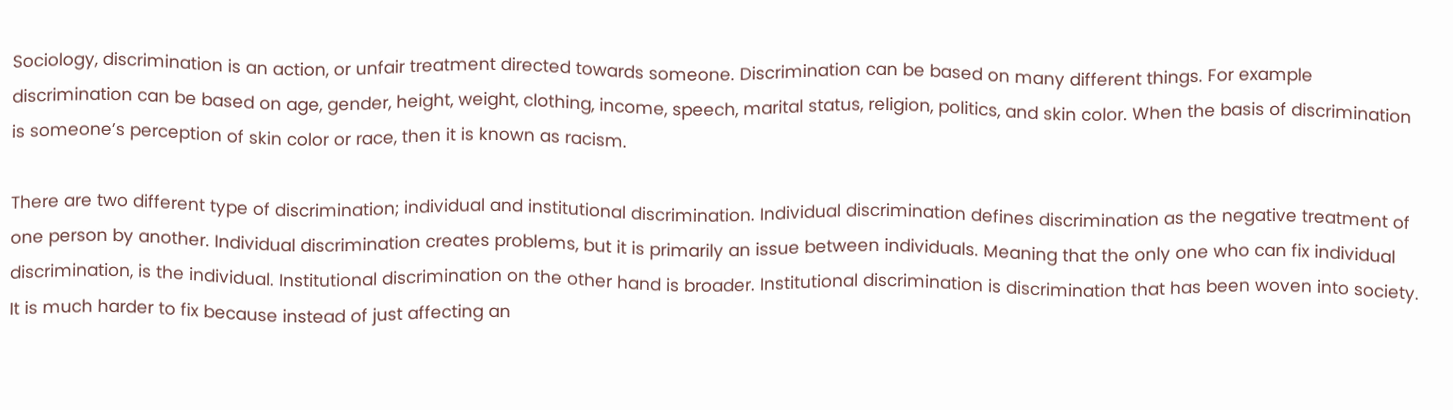Sociology, discrimination is an action, or unfair treatment directed towards someone. Discrimination can be based on many different things. For example discrimination can be based on age, gender, height, weight, clothing, income, speech, marital status, religion, politics, and skin color. When the basis of discrimination is someone’s perception of skin color or race, then it is known as racism.

There are two different type of discrimination; individual and institutional discrimination. Individual discrimination defines discrimination as the negative treatment of one person by another. Individual discrimination creates problems, but it is primarily an issue between individuals. Meaning that the only one who can fix individual discrimination, is the individual. Institutional discrimination on the other hand is broader. Institutional discrimination is discrimination that has been woven into society. It is much harder to fix because instead of just affecting an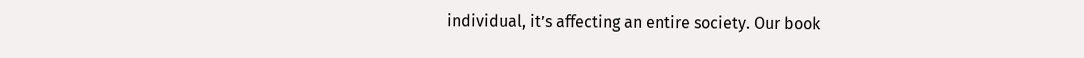individual, it’s affecting an entire society. Our book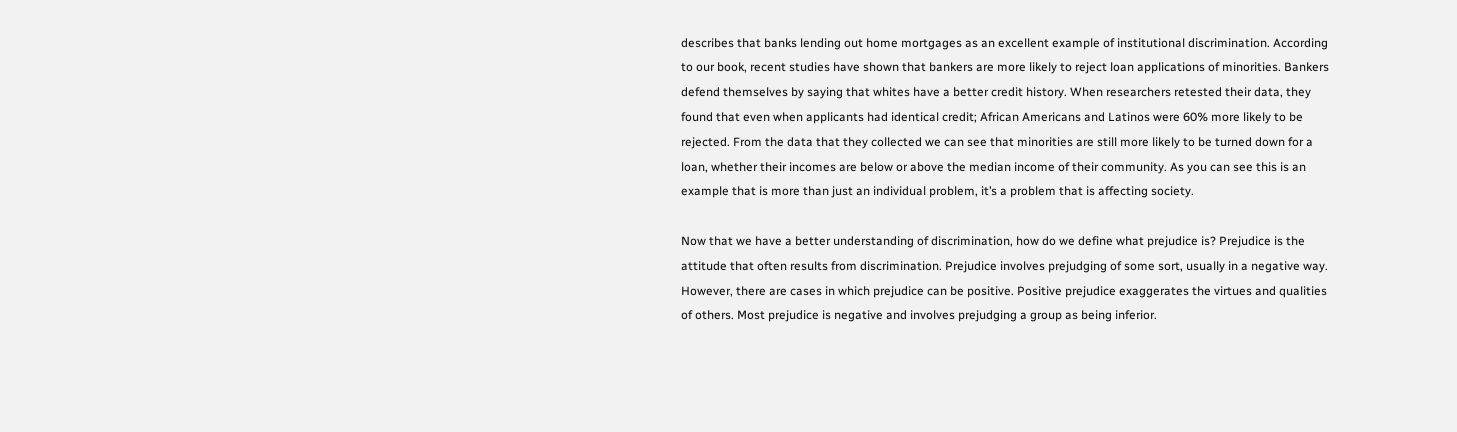describes that banks lending out home mortgages as an excellent example of institutional discrimination. According to our book, recent studies have shown that bankers are more likely to reject loan applications of minorities. Bankers defend themselves by saying that whites have a better credit history. When researchers retested their data, they found that even when applicants had identical credit; African Americans and Latinos were 60% more likely to be rejected. From the data that they collected we can see that minorities are still more likely to be turned down for a loan, whether their incomes are below or above the median income of their community. As you can see this is an example that is more than just an individual problem, it’s a problem that is affecting society.

Now that we have a better understanding of discrimination, how do we define what prejudice is? Prejudice is the attitude that often results from discrimination. Prejudice involves prejudging of some sort, usually in a negative way. However, there are cases in which prejudice can be positive. Positive prejudice exaggerates the virtues and qualities of others. Most prejudice is negative and involves prejudging a group as being inferior.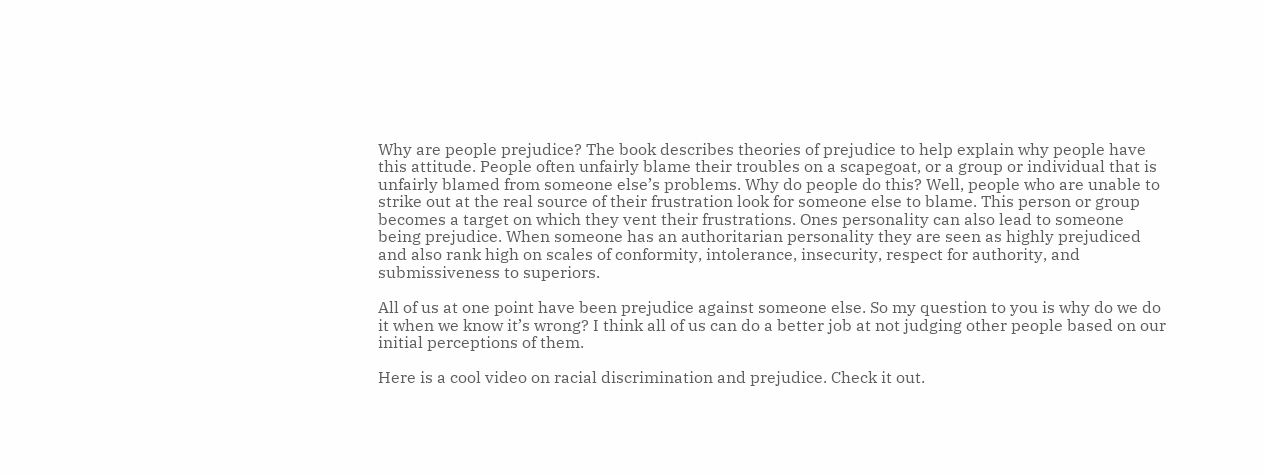Why are people prejudice? The book describes theories of prejudice to help explain why people have this attitude. People often unfairly blame their troubles on a scapegoat, or a group or individual that is unfairly blamed from someone else’s problems. Why do people do this? Well, people who are unable to strike out at the real source of their frustration look for someone else to blame. This person or group becomes a target on which they vent their frustrations. Ones personality can also lead to someone being prejudice. When someone has an authoritarian personality they are seen as highly prejudiced and also rank high on scales of conformity, intolerance, insecurity, respect for authority, and submissiveness to superiors.

All of us at one point have been prejudice against someone else. So my question to you is why do we do it when we know it’s wrong? I think all of us can do a better job at not judging other people based on our initial perceptions of them.

Here is a cool video on racial discrimination and prejudice. Check it out.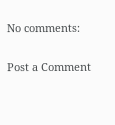No comments:

Post a Comment